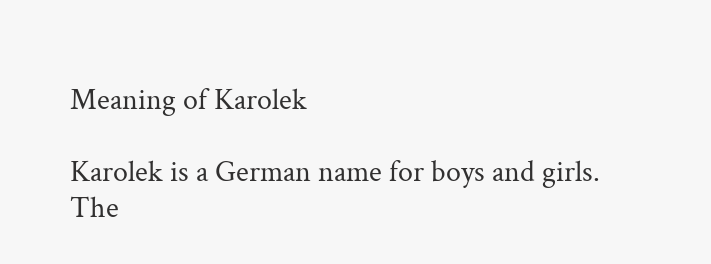Meaning of Karolek

Karolek is a German name for boys and girls.
The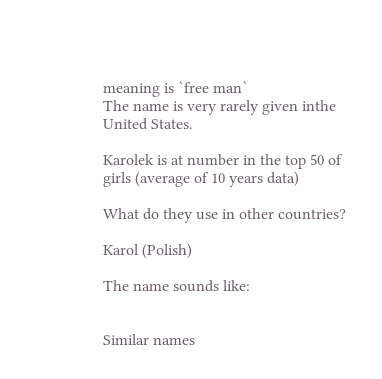meaning is `free man`
The name is very rarely given inthe United States.

Karolek is at number in the top 50 of girls (average of 10 years data)

What do they use in other countries?

Karol (Polish)

The name sounds like:


Similar names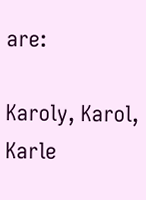are:

Karoly, Karol, Karle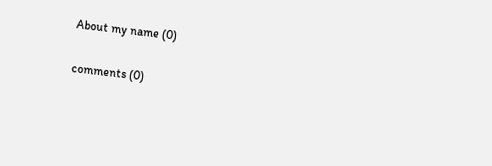About my name (0)

comments (0)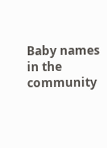Baby names in the community